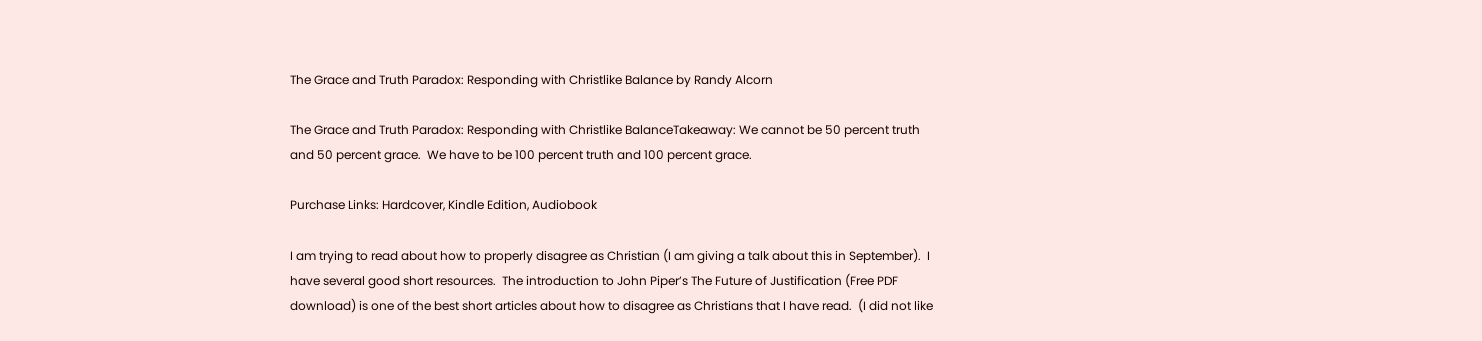The Grace and Truth Paradox: Responding with Christlike Balance by Randy Alcorn

The Grace and Truth Paradox: Responding with Christlike BalanceTakeaway: We cannot be 50 percent truth and 50 percent grace.  We have to be 100 percent truth and 100 percent grace.

Purchase Links: Hardcover, Kindle Edition, Audiobook

I am trying to read about how to properly disagree as Christian (I am giving a talk about this in September).  I have several good short resources.  The introduction to John Piper’s The Future of Justification (Free PDF download) is one of the best short articles about how to disagree as Christians that I have read.  (I did not like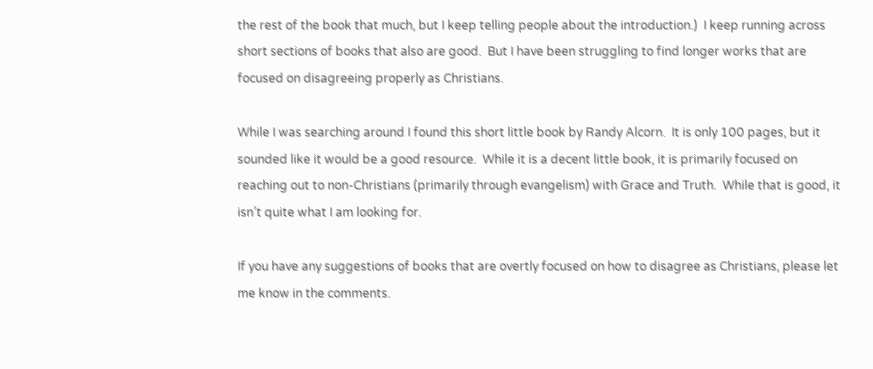the rest of the book that much, but I keep telling people about the introduction.)  I keep running across short sections of books that also are good.  But I have been struggling to find longer works that are focused on disagreeing properly as Christians.

While I was searching around I found this short little book by Randy Alcorn.  It is only 100 pages, but it sounded like it would be a good resource.  While it is a decent little book, it is primarily focused on reaching out to non-Christians (primarily through evangelism) with Grace and Truth.  While that is good, it isn’t quite what I am looking for.

If you have any suggestions of books that are overtly focused on how to disagree as Christians, please let me know in the comments.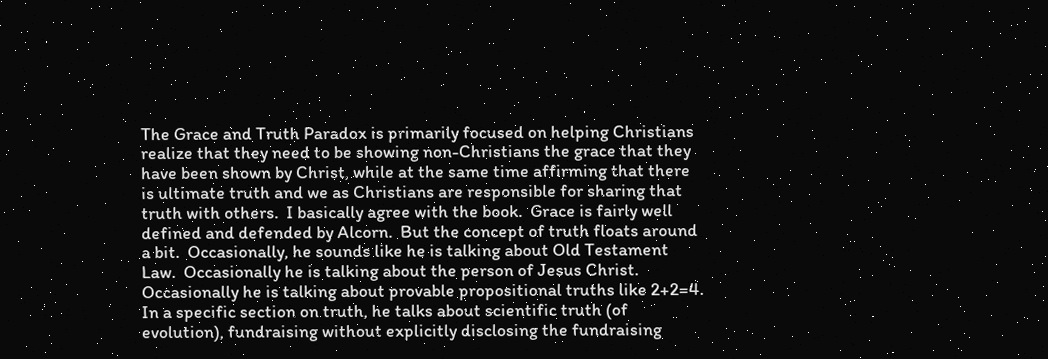The Grace and Truth Paradox is primarily focused on helping Christians realize that they need to be showing non-Christians the grace that they have been shown by Christ, while at the same time affirming that there is ultimate truth and we as Christians are responsible for sharing that truth with others.  I basically agree with the book.  Grace is fairly well defined and defended by Alcorn.  But the concept of truth floats around a bit.  Occasionally, he sounds like he is talking about Old Testament Law.  Occasionally he is talking about the person of Jesus Christ.  Occasionally he is talking about provable propositional truths like 2+2=4.  In a specific section on truth, he talks about scientific truth (of evolution), fundraising without explicitly disclosing the fundraising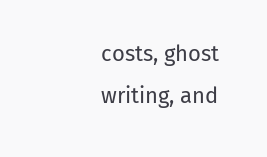costs, ghost writing, and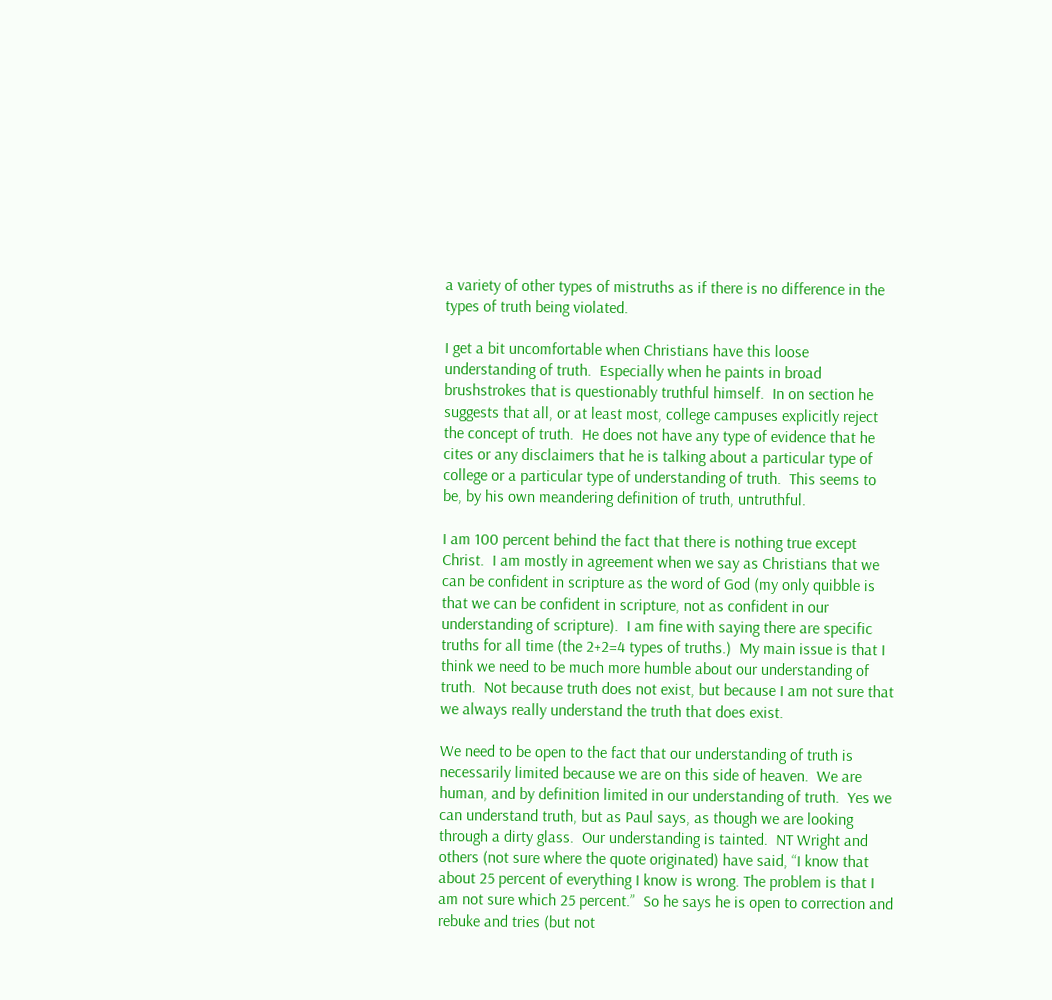a variety of other types of mistruths as if there is no difference in the types of truth being violated.

I get a bit uncomfortable when Christians have this loose understanding of truth.  Especially when he paints in broad brushstrokes that is questionably truthful himself.  In on section he suggests that all, or at least most, college campuses explicitly reject the concept of truth.  He does not have any type of evidence that he cites or any disclaimers that he is talking about a particular type of college or a particular type of understanding of truth.  This seems to be, by his own meandering definition of truth, untruthful.

I am 100 percent behind the fact that there is nothing true except Christ.  I am mostly in agreement when we say as Christians that we can be confident in scripture as the word of God (my only quibble is that we can be confident in scripture, not as confident in our understanding of scripture).  I am fine with saying there are specific truths for all time (the 2+2=4 types of truths.)  My main issue is that I think we need to be much more humble about our understanding of truth.  Not because truth does not exist, but because I am not sure that we always really understand the truth that does exist.

We need to be open to the fact that our understanding of truth is necessarily limited because we are on this side of heaven.  We are human, and by definition limited in our understanding of truth.  Yes we can understand truth, but as Paul says, as though we are looking through a dirty glass.  Our understanding is tainted.  NT Wright and others (not sure where the quote originated) have said, “I know that about 25 percent of everything I know is wrong. The problem is that I am not sure which 25 percent.”  So he says he is open to correction and rebuke and tries (but not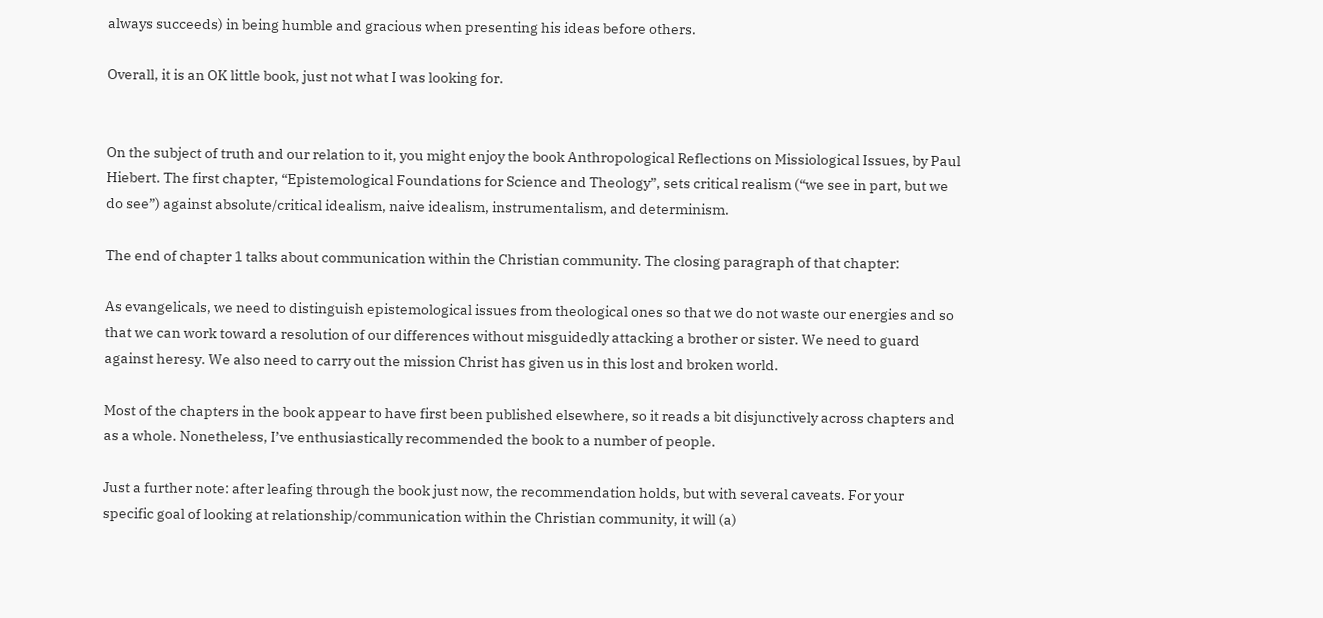always succeeds) in being humble and gracious when presenting his ideas before others.

Overall, it is an OK little book, just not what I was looking for.


On the subject of truth and our relation to it, you might enjoy the book Anthropological Reflections on Missiological Issues, by Paul Hiebert. The first chapter, “Epistemological Foundations for Science and Theology”, sets critical realism (“we see in part, but we do see”) against absolute/critical idealism, naive idealism, instrumentalism, and determinism.

The end of chapter 1 talks about communication within the Christian community. The closing paragraph of that chapter:

As evangelicals, we need to distinguish epistemological issues from theological ones so that we do not waste our energies and so that we can work toward a resolution of our differences without misguidedly attacking a brother or sister. We need to guard against heresy. We also need to carry out the mission Christ has given us in this lost and broken world.

Most of the chapters in the book appear to have first been published elsewhere, so it reads a bit disjunctively across chapters and as a whole. Nonetheless, I’ve enthusiastically recommended the book to a number of people.

Just a further note: after leafing through the book just now, the recommendation holds, but with several caveats. For your specific goal of looking at relationship/communication within the Christian community, it will (a)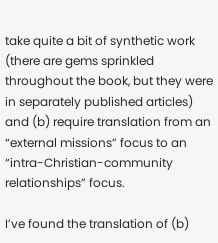take quite a bit of synthetic work (there are gems sprinkled throughout the book, but they were in separately published articles) and (b) require translation from an “external missions” focus to an “intra-Christian-community relationships” focus.

I’ve found the translation of (b)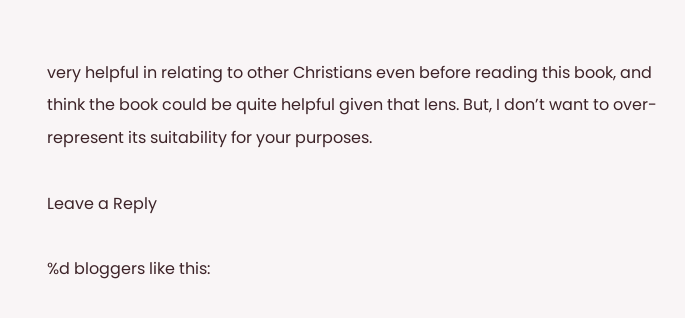very helpful in relating to other Christians even before reading this book, and think the book could be quite helpful given that lens. But, I don’t want to over-represent its suitability for your purposes.

Leave a Reply

%d bloggers like this: